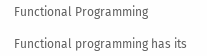Functional Programming

Functional programming has its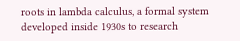roots in lambda calculus, a formal system developed inside 1930s to research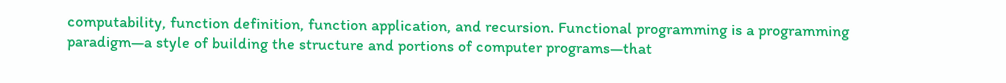computability, function definition, function application, and recursion. Functional programming is a programming paradigm—a style of building the structure and portions of computer programs—that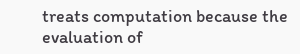treats computation because the evaluation of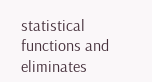statistical functions and eliminates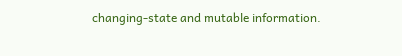changing-state and mutable information.